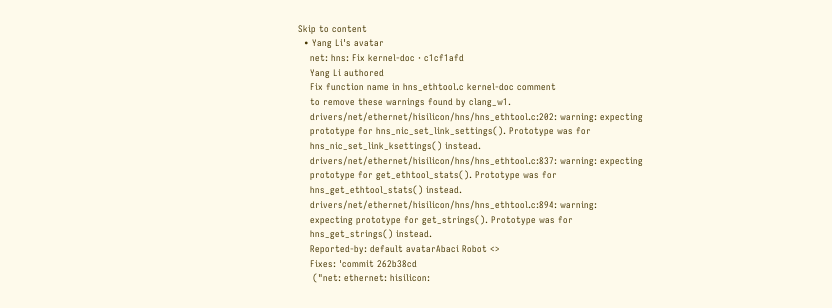Skip to content
  • Yang Li's avatar
    net: hns: Fix kernel-doc · c1cf1afd
    Yang Li authored
    Fix function name in hns_ethtool.c kernel-doc comment
    to remove these warnings found by clang_w1.
    drivers/net/ethernet/hisilicon/hns/hns_ethtool.c:202: warning: expecting
    prototype for hns_nic_set_link_settings(). Prototype was for
    hns_nic_set_link_ksettings() instead.
    drivers/net/ethernet/hisilicon/hns/hns_ethtool.c:837: warning: expecting
    prototype for get_ethtool_stats(). Prototype was for
    hns_get_ethtool_stats() instead.
    drivers/net/ethernet/hisilicon/hns/hns_ethtool.c:894: warning:
    expecting prototype for get_strings(). Prototype was for
    hns_get_strings() instead.
    Reported-by: default avatarAbaci Robot <>
    Fixes: 'commit 262b38cd
     ("net: ethernet: hisilicon: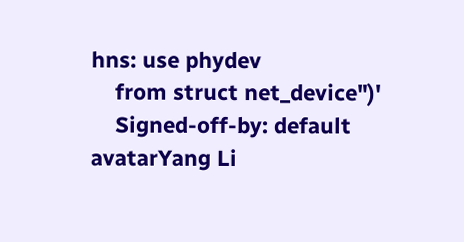hns: use phydev
    from struct net_device")'
    Signed-off-by: default avatarYang Li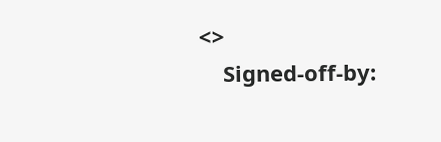<>
    Signed-off-by: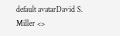default avatarDavid S. Miller <>